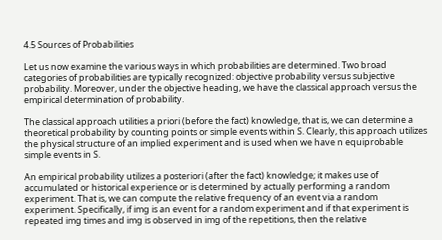4.5 Sources of Probabilities

Let us now examine the various ways in which probabilities are determined. Two broad categories of probabilities are typically recognized: objective probability versus subjective probability. Moreover, under the objective heading, we have the classical approach versus the empirical determination of probability.

The classical approach utilities a priori (before the fact) knowledge, that is, we can determine a theoretical probability by counting points or simple events within S. Clearly, this approach utilizes the physical structure of an implied experiment and is used when we have n equiprobable simple events in S.

An empirical probability utilizes a posteriori (after the fact) knowledge; it makes use of accumulated or historical experience or is determined by actually performing a random experiment. That is, we can compute the relative frequency of an event via a random experiment. Specifically, if img is an event for a random experiment and if that experiment is repeated img times and img is observed in img of the repetitions, then the relative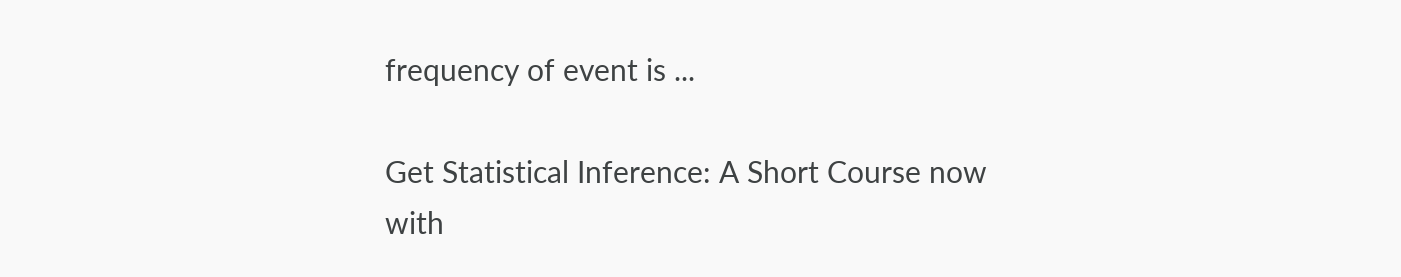frequency of event is ...

Get Statistical Inference: A Short Course now with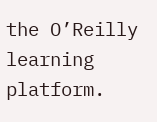the O’Reilly learning platform.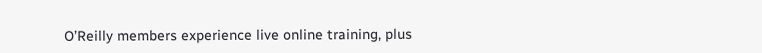O’Reilly members experience live online training, plus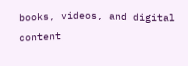books, videos, and digital content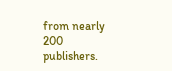from nearly 200 publishers.